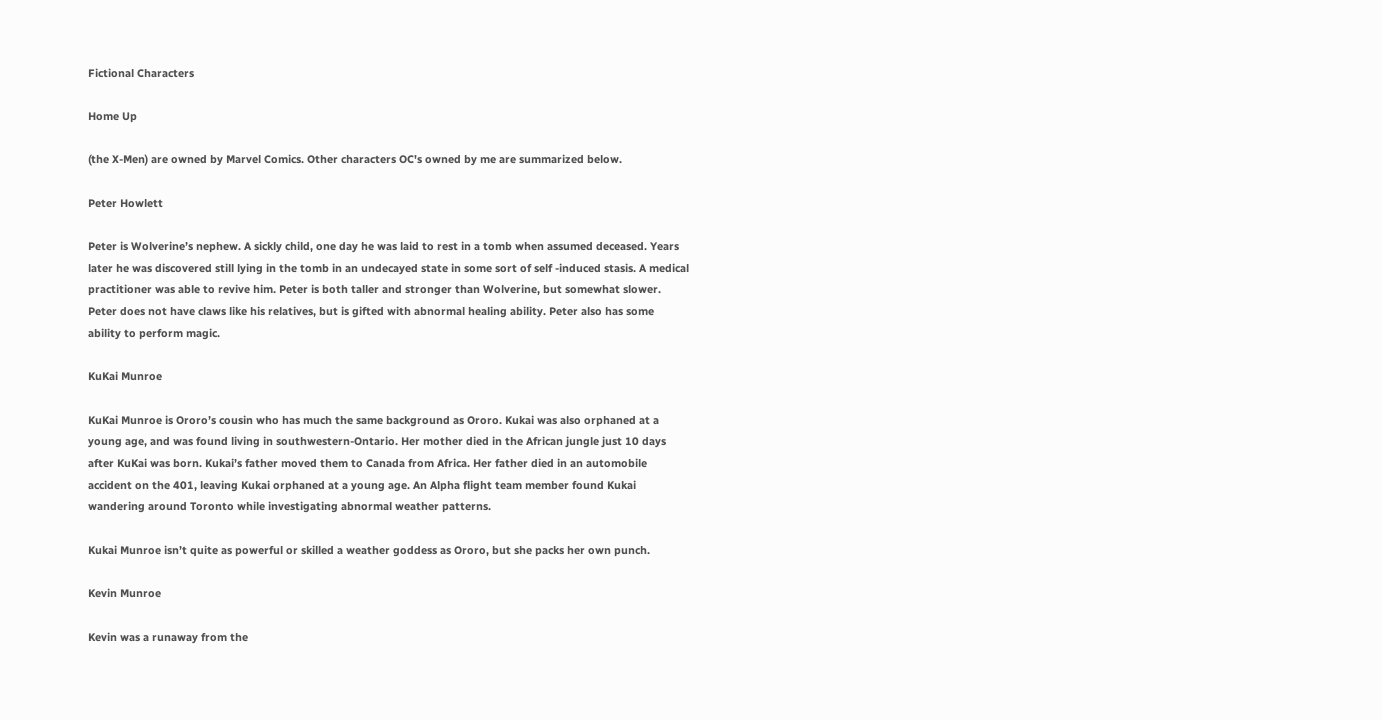Fictional Characters

Home Up

(the X-Men) are owned by Marvel Comics. Other characters OC's owned by me are summarized below.

Peter Howlett

Peter is Wolverine’s nephew. A sickly child, one day he was laid to rest in a tomb when assumed deceased. Years later he was discovered still lying in the tomb in an undecayed state in some sort of self -induced stasis. A medical practitioner was able to revive him. Peter is both taller and stronger than Wolverine, but somewhat slower. Peter does not have claws like his relatives, but is gifted with abnormal healing ability. Peter also has some ability to perform magic.

KuKai Munroe

KuKai Munroe is Ororo’s cousin who has much the same background as Ororo. Kukai was also orphaned at a young age, and was found living in southwestern-Ontario. Her mother died in the African jungle just 10 days after KuKai was born. Kukai’s father moved them to Canada from Africa. Her father died in an automobile accident on the 401, leaving Kukai orphaned at a young age. An Alpha flight team member found Kukai wandering around Toronto while investigating abnormal weather patterns.

Kukai Munroe isn’t quite as powerful or skilled a weather goddess as Ororo, but she packs her own punch.

Kevin Munroe

Kevin was a runaway from the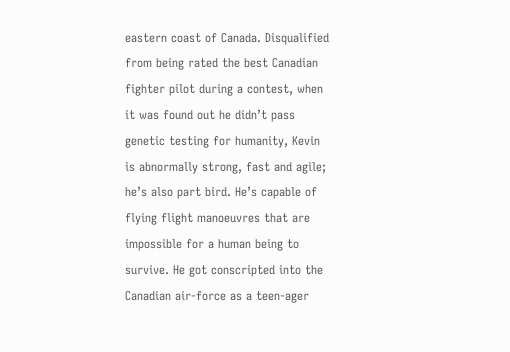eastern coast of Canada. Disqualified from being rated the best Canadian fighter pilot during a contest, when it was found out he didn’t pass genetic testing for humanity, Kevin is abnormally strong, fast and agile; he’s also part bird. He’s capable of flying flight manoeuvres that are impossible for a human being to survive. He got conscripted into the Canadian air-force as a teen-ager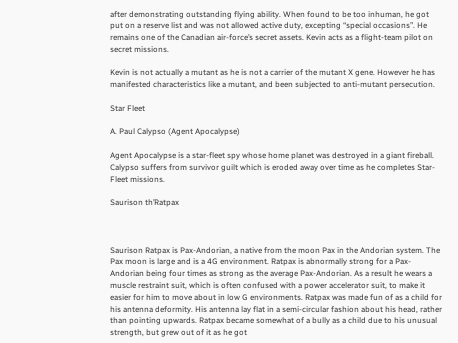after demonstrating outstanding flying ability. When found to be too inhuman, he got put on a reserve list and was not allowed active duty, excepting “special occasions”. He remains one of the Canadian air-force’s secret assets. Kevin acts as a flight-team pilot on secret missions.

Kevin is not actually a mutant as he is not a carrier of the mutant X gene. However he has manifested characteristics like a mutant, and been subjected to anti-mutant persecution.

Star Fleet

A. Paul Calypso (Agent Apocalypse)

Agent Apocalypse is a star-fleet spy whose home planet was destroyed in a giant fireball. Calypso suffers from survivor guilt which is eroded away over time as he completes Star-Fleet missions.

Saurison th’Ratpax



Saurison Ratpax is Pax-Andorian, a native from the moon Pax in the Andorian system. The Pax moon is large and is a 4G environment. Ratpax is abnormally strong for a Pax-Andorian being four times as strong as the average Pax-Andorian. As a result he wears a muscle restraint suit, which is often confused with a power accelerator suit, to make it easier for him to move about in low G environments. Ratpax was made fun of as a child for his antenna deformity. His antenna lay flat in a semi-circular fashion about his head, rather than pointing upwards. Ratpax became somewhat of a bully as a child due to his unusual strength, but grew out of it as he got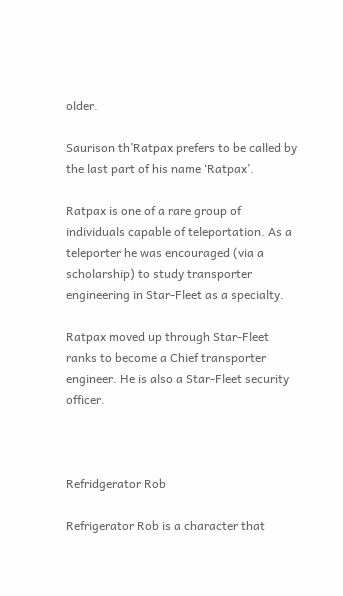older.

Saurison th’Ratpax prefers to be called by the last part of his name ‘Ratpax’.

Ratpax is one of a rare group of individuals capable of teleportation. As a teleporter he was encouraged (via a scholarship) to study transporter engineering in Star-Fleet as a specialty.

Ratpax moved up through Star-Fleet ranks to become a Chief transporter engineer. He is also a Star-Fleet security officer.



Refridgerator Rob

Refrigerator Rob is a character that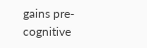gains pre-cognitive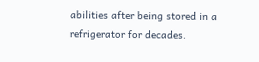abilities after being stored in a refrigerator for decades.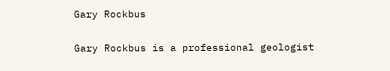Gary Rockbus

Gary Rockbus is a professional geologist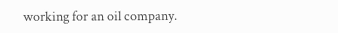working for an oil company.